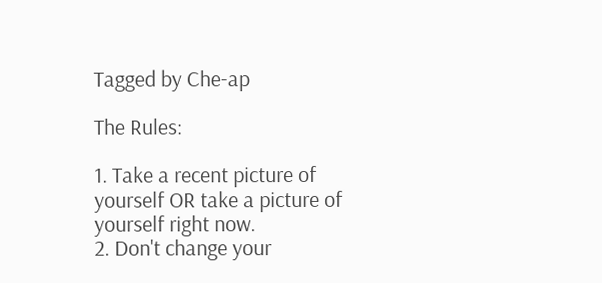Tagged by Che-ap

The Rules:

1. Take a recent picture of yourself OR take a picture of yourself right now.
2. Don't change your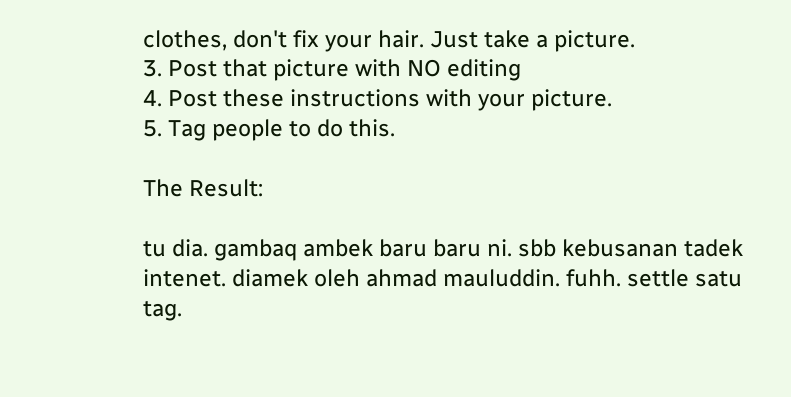clothes, don't fix your hair. Just take a picture.
3. Post that picture with NO editing
4. Post these instructions with your picture.
5. Tag people to do this.

The Result:

tu dia. gambaq ambek baru baru ni. sbb kebusanan tadek intenet. diamek oleh ahmad mauluddin. fuhh. settle satu tag.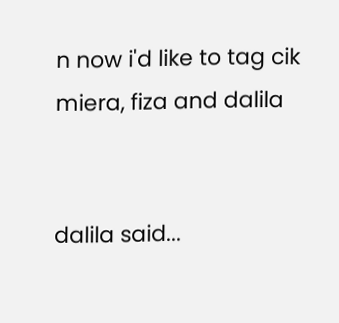n now i'd like to tag cik miera, fiza and dalila


dalila said...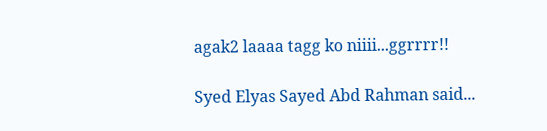agak2 laaaa tagg ko niiii...ggrrrr!!

Syed Elyas Sayed Abd Rahman said...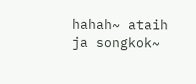hahah~ ataih ja songkok~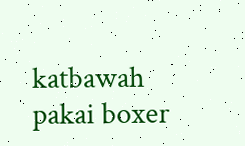katbawah pakai boxer